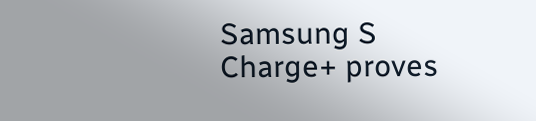Samsung S Charge+ proves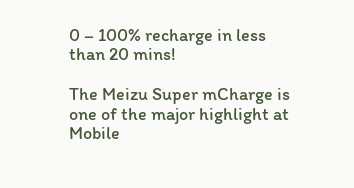0 – 100% recharge in less than 20 mins!

The Meizu Super mCharge is one of the major highlight at Mobile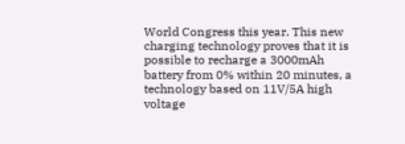World Congress this year. This new charging technology proves that it is possible to recharge a 3000mAh battery from 0% within 20 minutes, a technology based on 11V/5A high voltage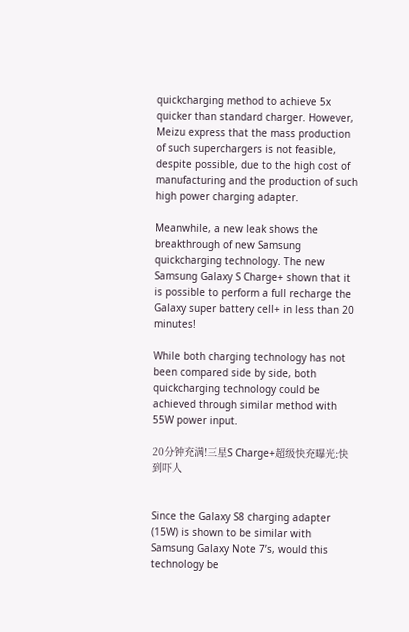quickcharging method to achieve 5x quicker than standard charger. However, Meizu express that the mass production of such superchargers is not feasible, despite possible, due to the high cost of manufacturing and the production of such high power charging adapter.

Meanwhile, a new leak shows the breakthrough of new Samsung quickcharging technology. The new Samsung Galaxy S Charge+ shown that it is possible to perform a full recharge the Galaxy super battery cell+ in less than 20 minutes!

While both charging technology has not been compared side by side, both quickcharging technology could be achieved through similar method with 55W power input.

20分钟充满!三星S Charge+超级快充曝光:快到吓人


Since the Galaxy S8 charging adapter (15W) is shown to be similar with Samsung Galaxy Note 7’s, would this technology be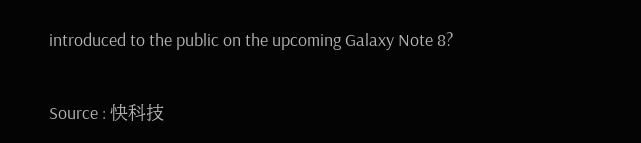introduced to the public on the upcoming Galaxy Note 8?


Source : 快科技